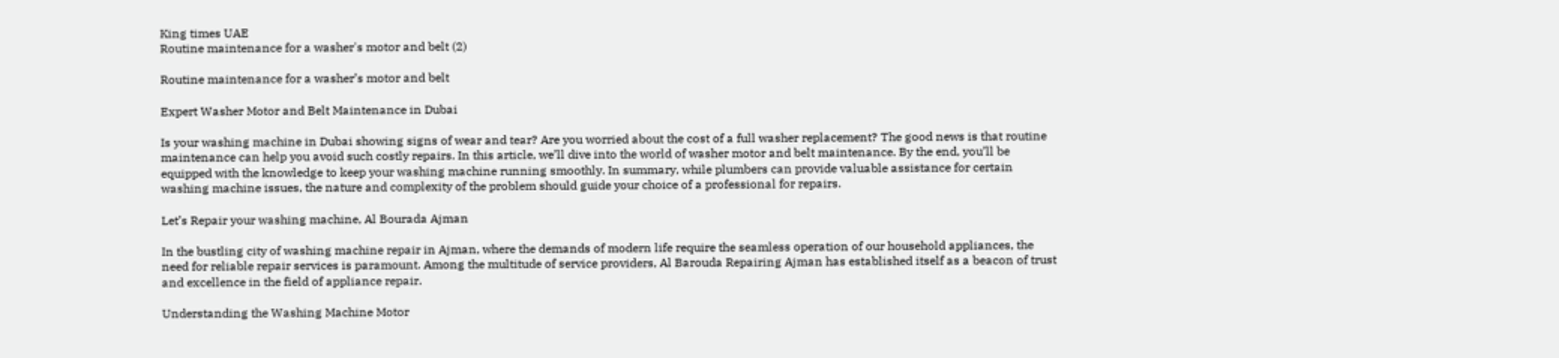King times UAE
Routine maintenance for a washer's motor and belt (2)

Routine maintenance for a washer’s motor and belt

Expert Washer Motor and Belt Maintenance in Dubai

Is your washing machine in Dubai showing signs of wear and tear? Are you worried about the cost of a full washer replacement? The good news is that routine maintenance can help you avoid such costly repairs. In this article, we’ll dive into the world of washer motor and belt maintenance. By the end, you’ll be equipped with the knowledge to keep your washing machine running smoothly. In summary, while plumbers can provide valuable assistance for certain washing machine issues, the nature and complexity of the problem should guide your choice of a professional for repairs.

Let’s Repair your washing machine, Al Bourada Ajman

In the bustling city of washing machine repair in Ajman, where the demands of modern life require the seamless operation of our household appliances, the need for reliable repair services is paramount. Among the multitude of service providers, Al Barouda Repairing Ajman has established itself as a beacon of trust and excellence in the field of appliance repair.

Understanding the Washing Machine Motor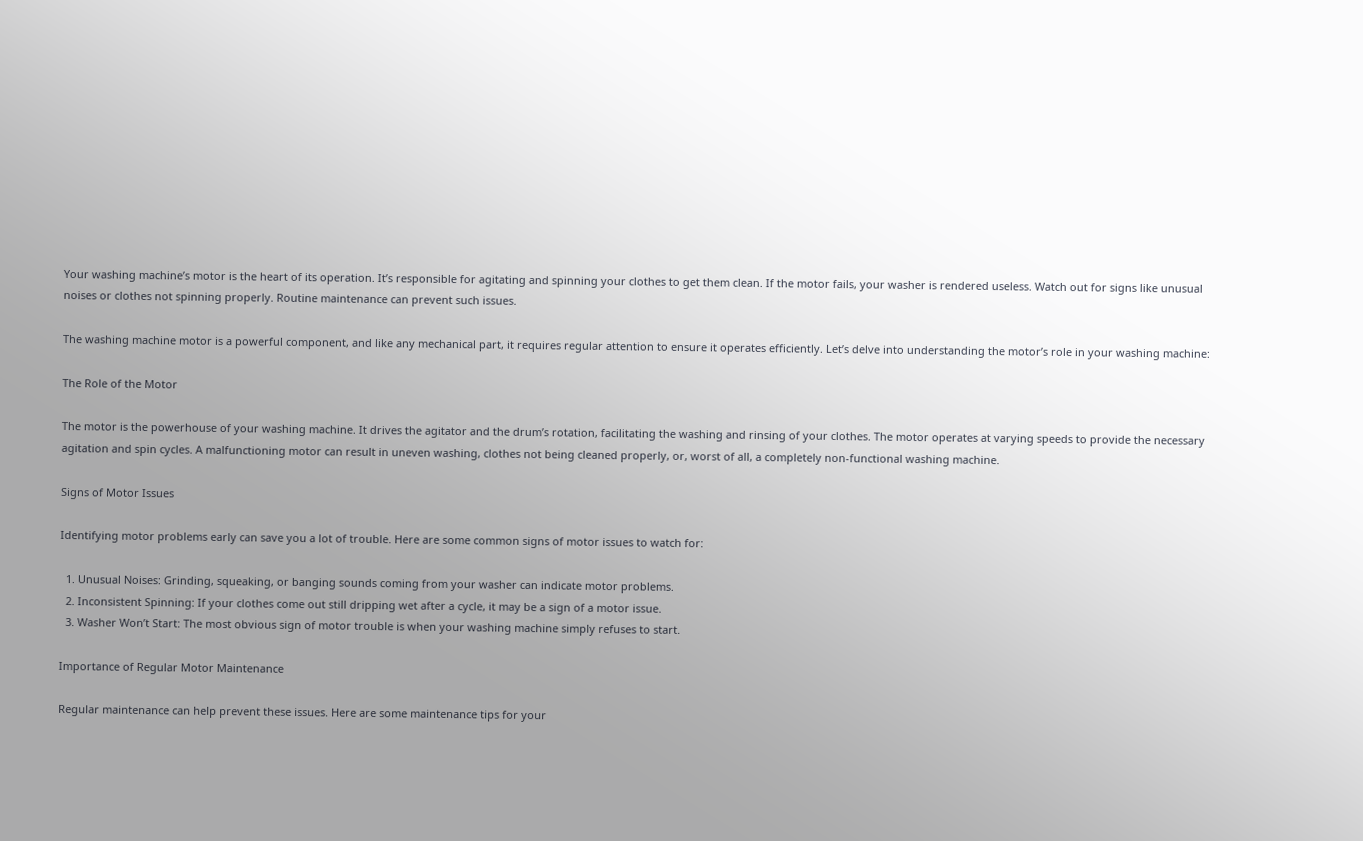Your washing machine’s motor is the heart of its operation. It’s responsible for agitating and spinning your clothes to get them clean. If the motor fails, your washer is rendered useless. Watch out for signs like unusual noises or clothes not spinning properly. Routine maintenance can prevent such issues.

The washing machine motor is a powerful component, and like any mechanical part, it requires regular attention to ensure it operates efficiently. Let’s delve into understanding the motor’s role in your washing machine:

The Role of the Motor

The motor is the powerhouse of your washing machine. It drives the agitator and the drum’s rotation, facilitating the washing and rinsing of your clothes. The motor operates at varying speeds to provide the necessary agitation and spin cycles. A malfunctioning motor can result in uneven washing, clothes not being cleaned properly, or, worst of all, a completely non-functional washing machine.

Signs of Motor Issues

Identifying motor problems early can save you a lot of trouble. Here are some common signs of motor issues to watch for:

  1. Unusual Noises: Grinding, squeaking, or banging sounds coming from your washer can indicate motor problems.
  2. Inconsistent Spinning: If your clothes come out still dripping wet after a cycle, it may be a sign of a motor issue.
  3. Washer Won’t Start: The most obvious sign of motor trouble is when your washing machine simply refuses to start.

Importance of Regular Motor Maintenance

Regular maintenance can help prevent these issues. Here are some maintenance tips for your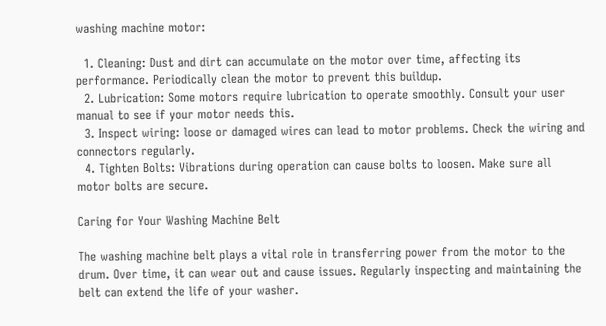washing machine motor:

  1. Cleaning: Dust and dirt can accumulate on the motor over time, affecting its performance. Periodically clean the motor to prevent this buildup.
  2. Lubrication: Some motors require lubrication to operate smoothly. Consult your user manual to see if your motor needs this.
  3. Inspect wiring: loose or damaged wires can lead to motor problems. Check the wiring and connectors regularly.
  4. Tighten Bolts: Vibrations during operation can cause bolts to loosen. Make sure all motor bolts are secure.

Caring for Your Washing Machine Belt

The washing machine belt plays a vital role in transferring power from the motor to the drum. Over time, it can wear out and cause issues. Regularly inspecting and maintaining the belt can extend the life of your washer.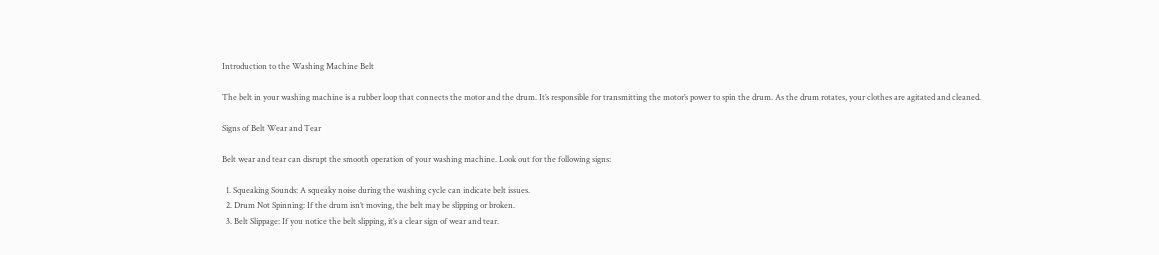Introduction to the Washing Machine Belt

The belt in your washing machine is a rubber loop that connects the motor and the drum. It’s responsible for transmitting the motor’s power to spin the drum. As the drum rotates, your clothes are agitated and cleaned.

Signs of Belt Wear and Tear

Belt wear and tear can disrupt the smooth operation of your washing machine. Look out for the following signs:

  1. Squeaking Sounds: A squeaky noise during the washing cycle can indicate belt issues.
  2. Drum Not Spinning: If the drum isn’t moving, the belt may be slipping or broken.
  3. Belt Slippage: If you notice the belt slipping, it’s a clear sign of wear and tear.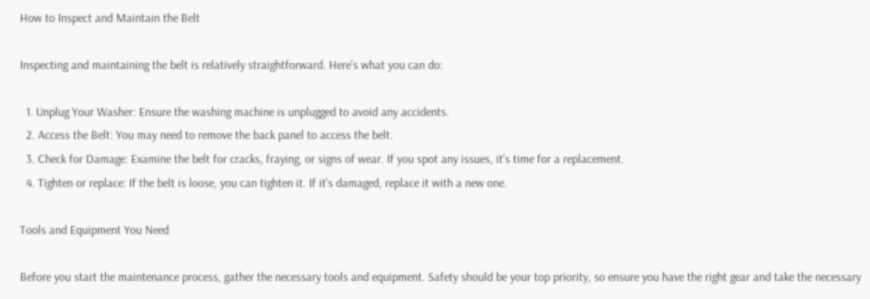How to Inspect and Maintain the Belt

Inspecting and maintaining the belt is relatively straightforward. Here’s what you can do:

  1. Unplug Your Washer: Ensure the washing machine is unplugged to avoid any accidents.
  2. Access the Belt: You may need to remove the back panel to access the belt.
  3. Check for Damage: Examine the belt for cracks, fraying, or signs of wear. If you spot any issues, it’s time for a replacement.
  4. Tighten or replace: If the belt is loose, you can tighten it. If it’s damaged, replace it with a new one.

Tools and Equipment You Need

Before you start the maintenance process, gather the necessary tools and equipment. Safety should be your top priority, so ensure you have the right gear and take the necessary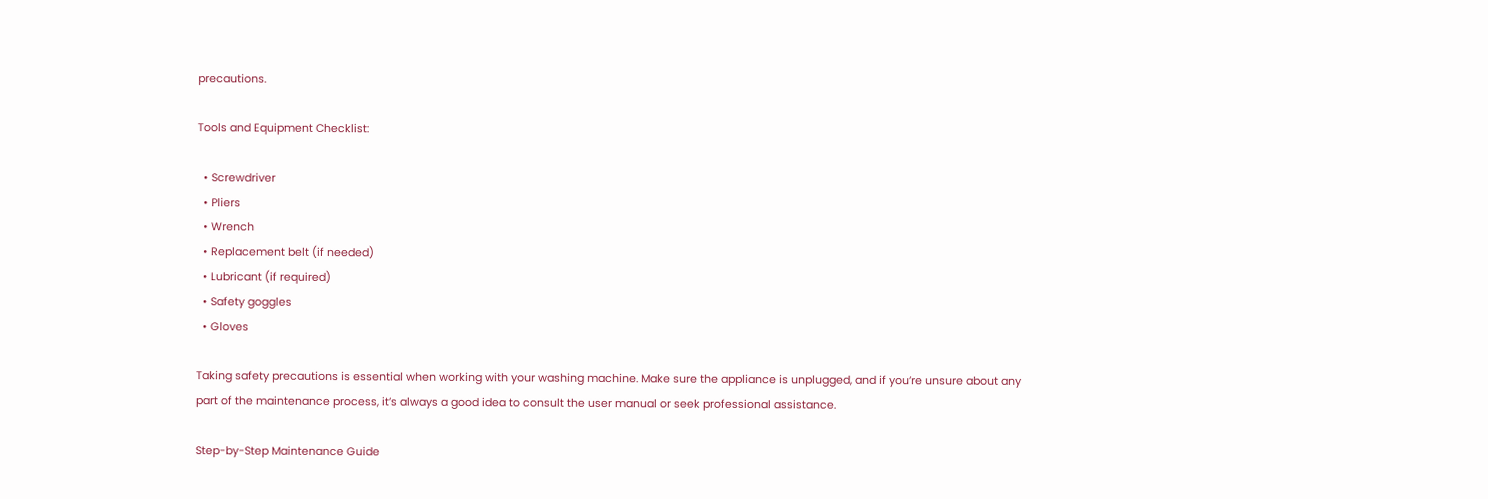precautions.

Tools and Equipment Checklist:

  • Screwdriver
  • Pliers
  • Wrench
  • Replacement belt (if needed)
  • Lubricant (if required)
  • Safety goggles
  • Gloves

Taking safety precautions is essential when working with your washing machine. Make sure the appliance is unplugged, and if you’re unsure about any part of the maintenance process, it’s always a good idea to consult the user manual or seek professional assistance.

Step-by-Step Maintenance Guide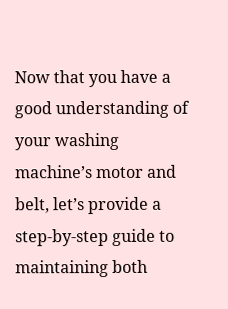Now that you have a good understanding of your washing machine’s motor and belt, let’s provide a step-by-step guide to maintaining both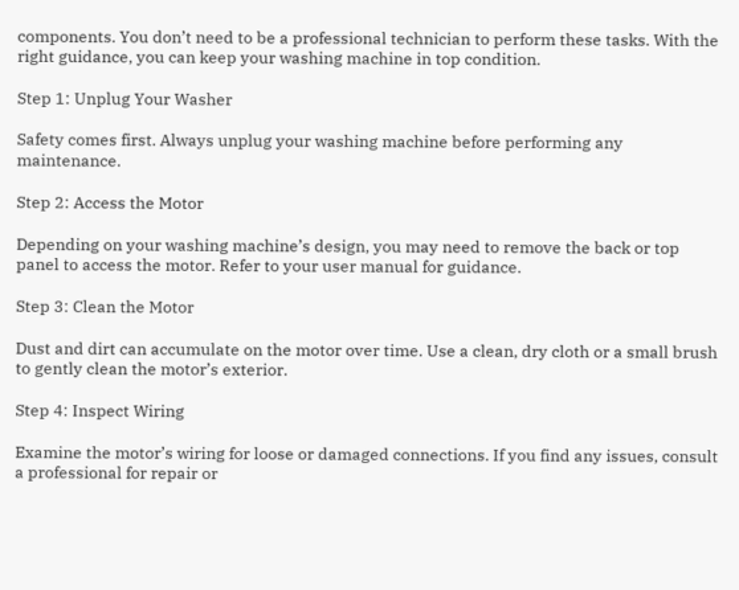components. You don’t need to be a professional technician to perform these tasks. With the right guidance, you can keep your washing machine in top condition.

Step 1: Unplug Your Washer

Safety comes first. Always unplug your washing machine before performing any maintenance.

Step 2: Access the Motor

Depending on your washing machine’s design, you may need to remove the back or top panel to access the motor. Refer to your user manual for guidance.

Step 3: Clean the Motor

Dust and dirt can accumulate on the motor over time. Use a clean, dry cloth or a small brush to gently clean the motor’s exterior.

Step 4: Inspect Wiring

Examine the motor’s wiring for loose or damaged connections. If you find any issues, consult a professional for repair or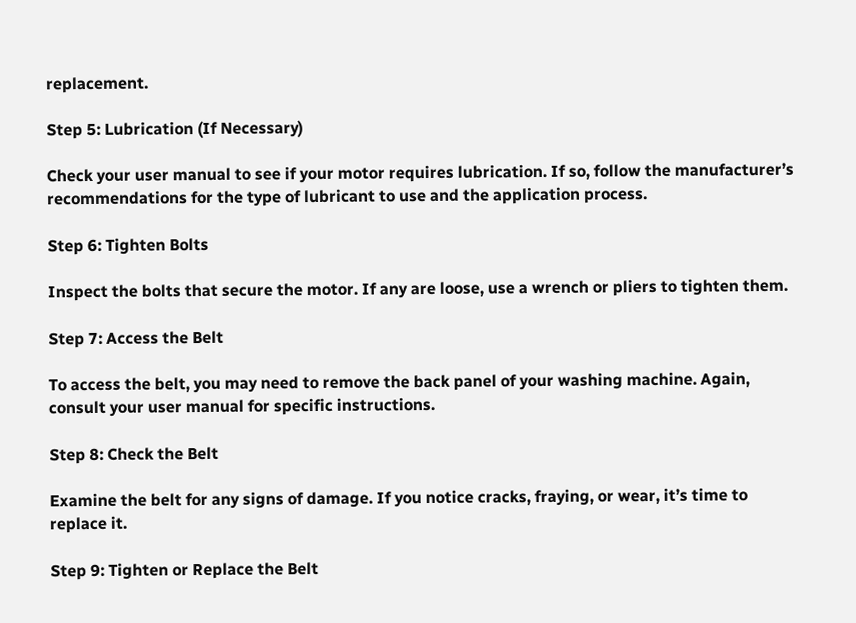replacement.

Step 5: Lubrication (If Necessary)

Check your user manual to see if your motor requires lubrication. If so, follow the manufacturer’s recommendations for the type of lubricant to use and the application process.

Step 6: Tighten Bolts

Inspect the bolts that secure the motor. If any are loose, use a wrench or pliers to tighten them.

Step 7: Access the Belt

To access the belt, you may need to remove the back panel of your washing machine. Again, consult your user manual for specific instructions.

Step 8: Check the Belt

Examine the belt for any signs of damage. If you notice cracks, fraying, or wear, it’s time to replace it.

Step 9: Tighten or Replace the Belt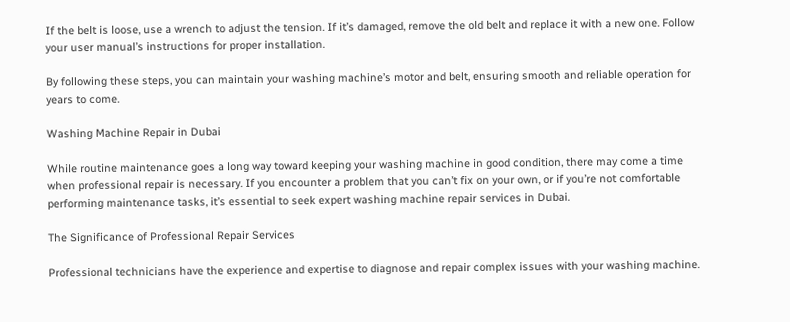If the belt is loose, use a wrench to adjust the tension. If it’s damaged, remove the old belt and replace it with a new one. Follow your user manual’s instructions for proper installation.

By following these steps, you can maintain your washing machine’s motor and belt, ensuring smooth and reliable operation for years to come.

Washing Machine Repair in Dubai

While routine maintenance goes a long way toward keeping your washing machine in good condition, there may come a time when professional repair is necessary. If you encounter a problem that you can’t fix on your own, or if you’re not comfortable performing maintenance tasks, it’s essential to seek expert washing machine repair services in Dubai.

The Significance of Professional Repair Services

Professional technicians have the experience and expertise to diagnose and repair complex issues with your washing machine.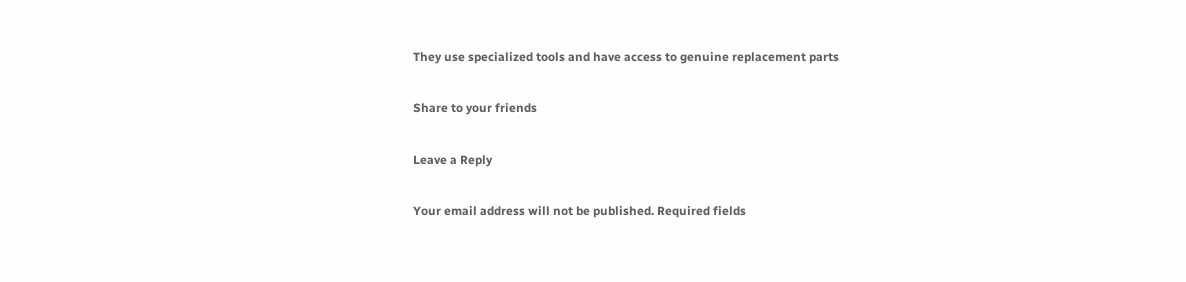They use specialized tools and have access to genuine replacement parts

Share to your friends

Leave a Reply

Your email address will not be published. Required fields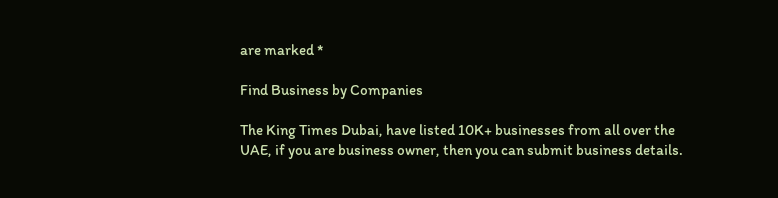are marked *

Find Business by Companies

The King Times Dubai, have listed 10K+ businesses from all over the UAE, if you are business owner, then you can submit business details.